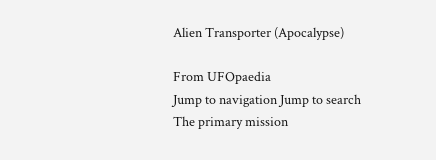Alien Transporter (Apocalypse)

From UFOpaedia
Jump to navigation Jump to search
The primary mission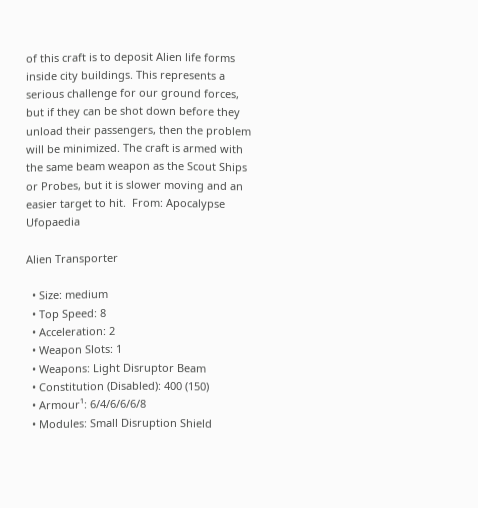of this craft is to deposit Alien life forms inside city buildings. This represents a serious challenge for our ground forces, but if they can be shot down before they unload their passengers, then the problem will be minimized. The craft is armed with the same beam weapon as the Scout Ships or Probes, but it is slower moving and an easier target to hit.  From: Apocalypse Ufopaedia

Alien Transporter

  • Size: medium
  • Top Speed: 8
  • Acceleration: 2
  • Weapon Slots: 1
  • Weapons: Light Disruptor Beam
  • Constitution (Disabled): 400 (150)
  • Armour¹: 6/4/6/6/6/8
  • Modules: Small Disruption Shield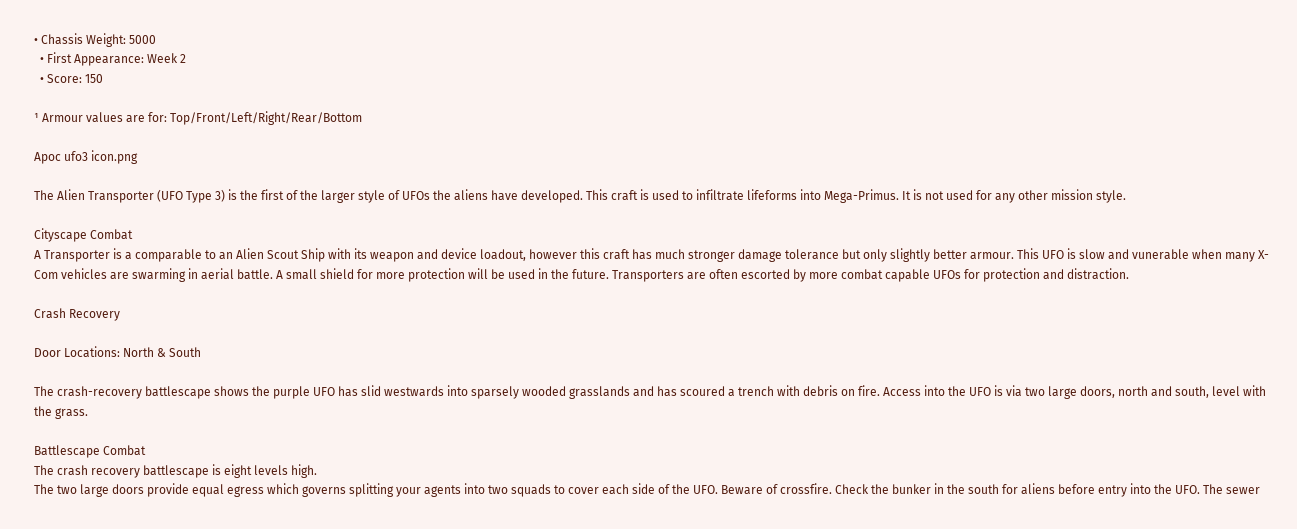• Chassis Weight: 5000
  • First Appearance: Week 2
  • Score: 150

¹ Armour values are for: Top/Front/Left/Right/Rear/Bottom

Apoc ufo3 icon.png

The Alien Transporter (UFO Type 3) is the first of the larger style of UFOs the aliens have developed. This craft is used to infiltrate lifeforms into Mega-Primus. It is not used for any other mission style.

Cityscape Combat
A Transporter is a comparable to an Alien Scout Ship with its weapon and device loadout, however this craft has much stronger damage tolerance but only slightly better armour. This UFO is slow and vunerable when many X-Com vehicles are swarming in aerial battle. A small shield for more protection will be used in the future. Transporters are often escorted by more combat capable UFOs for protection and distraction.

Crash Recovery

Door Locations: North & South

The crash-recovery battlescape shows the purple UFO has slid westwards into sparsely wooded grasslands and has scoured a trench with debris on fire. Access into the UFO is via two large doors, north and south, level with the grass.

Battlescape Combat
The crash recovery battlescape is eight levels high.
The two large doors provide equal egress which governs splitting your agents into two squads to cover each side of the UFO. Beware of crossfire. Check the bunker in the south for aliens before entry into the UFO. The sewer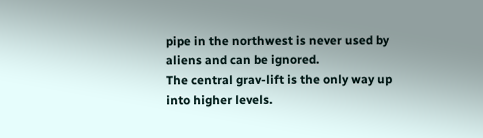pipe in the northwest is never used by aliens and can be ignored.
The central grav-lift is the only way up into higher levels.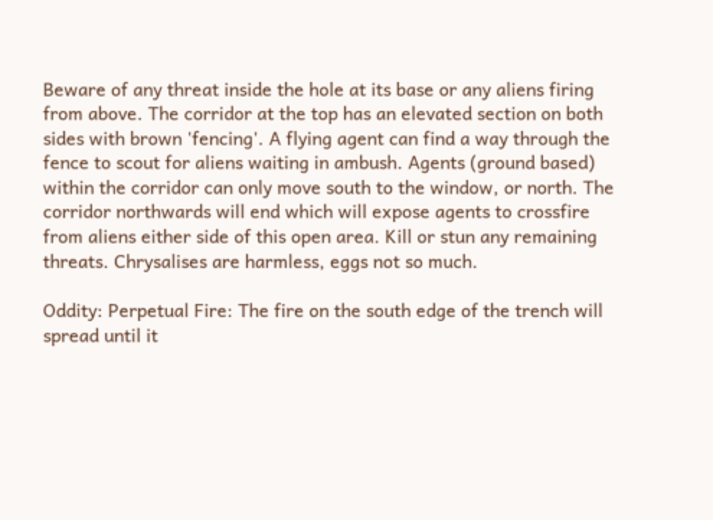Beware of any threat inside the hole at its base or any aliens firing from above. The corridor at the top has an elevated section on both sides with brown 'fencing'. A flying agent can find a way through the fence to scout for aliens waiting in ambush. Agents (ground based) within the corridor can only move south to the window, or north. The corridor northwards will end which will expose agents to crossfire from aliens either side of this open area. Kill or stun any remaining threats. Chrysalises are harmless, eggs not so much.

Oddity: Perpetual Fire: The fire on the south edge of the trench will spread until it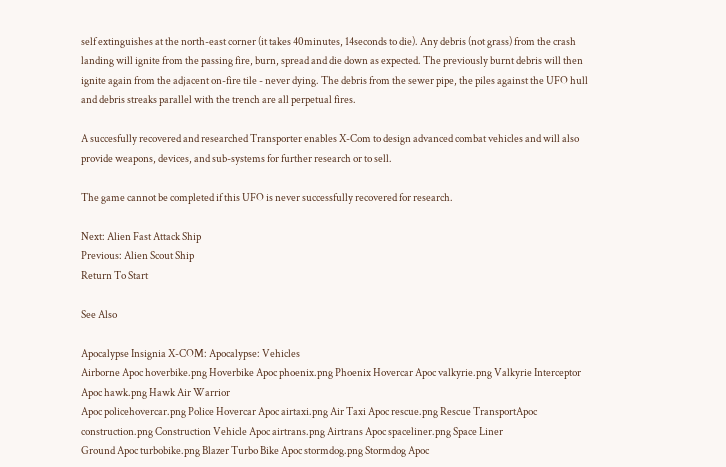self extinguishes at the north-east corner (it takes 40minutes, 14seconds to die). Any debris (not grass) from the crash landing will ignite from the passing fire, burn, spread and die down as expected. The previously burnt debris will then ignite again from the adjacent on-fire tile - never dying. The debris from the sewer pipe, the piles against the UFO hull and debris streaks parallel with the trench are all perpetual fires.

A succesfully recovered and researched Transporter enables X-Com to design advanced combat vehicles and will also provide weapons, devices, and sub-systems for further research or to sell.

The game cannot be completed if this UFO is never successfully recovered for research.

Next: Alien Fast Attack Ship
Previous: Alien Scout Ship
Return To Start

See Also

Apocalypse Insignia X-COM: Apocalypse: Vehicles
Airborne Apoc hoverbike.png Hoverbike Apoc phoenix.png Phoenix Hovercar Apoc valkyrie.png Valkyrie Interceptor Apoc hawk.png Hawk Air Warrior
Apoc policehovercar.png Police Hovercar Apoc airtaxi.png Air Taxi Apoc rescue.png Rescue TransportApoc construction.png Construction Vehicle Apoc airtrans.png Airtrans Apoc spaceliner.png Space Liner
Ground Apoc turbobike.png Blazer Turbo Bike Apoc stormdog.png Stormdog Apoc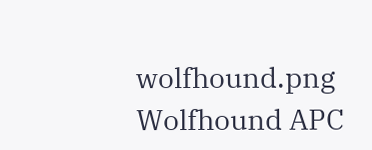wolfhound.png Wolfhound APC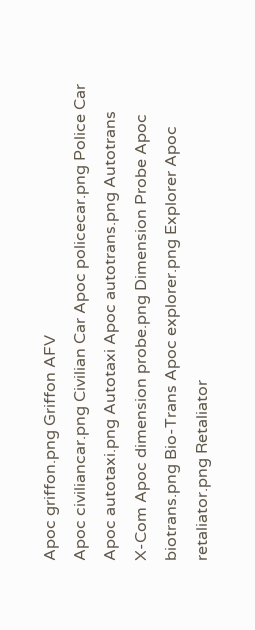Apoc griffon.png Griffon AFV
Apoc civiliancar.png Civilian Car Apoc policecar.png Police Car Apoc autotaxi.png Autotaxi Apoc autotrans.png Autotrans
X-Com Apoc dimension probe.png Dimension Probe Apoc biotrans.png Bio-Trans Apoc explorer.png Explorer Apoc retaliator.png Retaliator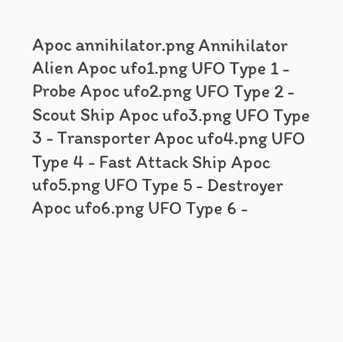Apoc annihilator.png Annihilator
Alien Apoc ufo1.png UFO Type 1 - Probe Apoc ufo2.png UFO Type 2 - Scout Ship Apoc ufo3.png UFO Type 3 - Transporter Apoc ufo4.png UFO Type 4 - Fast Attack Ship Apoc ufo5.png UFO Type 5 - Destroyer Apoc ufo6.png UFO Type 6 -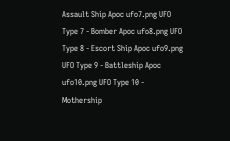Assault Ship Apoc ufo7.png UFO Type 7 - Bomber Apoc ufo8.png UFO Type 8 - Escort Ship Apoc ufo9.png UFO Type 9 - Battleship Apoc ufo10.png UFO Type 10 - Mothership